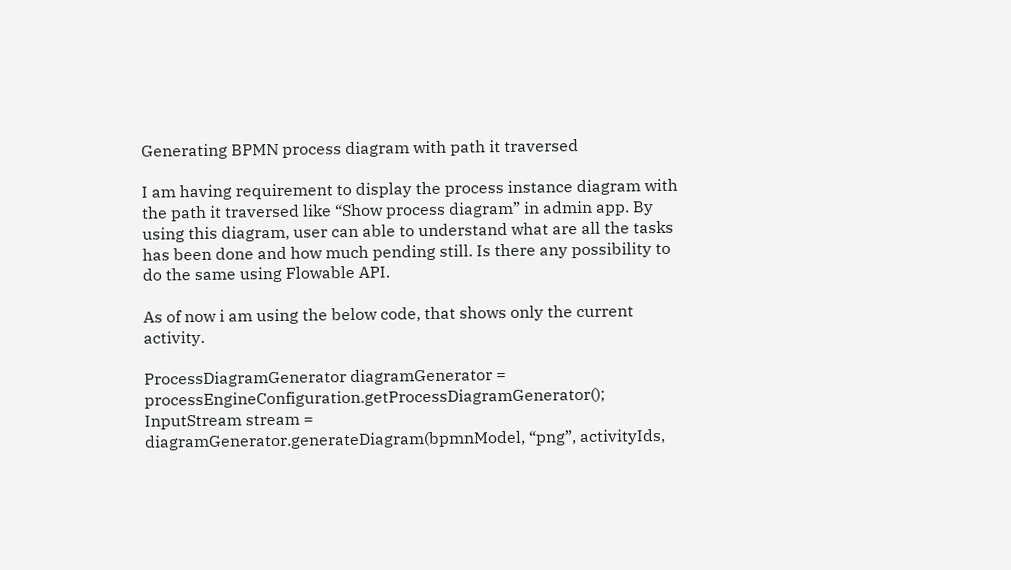Generating BPMN process diagram with path it traversed

I am having requirement to display the process instance diagram with the path it traversed like “Show process diagram” in admin app. By using this diagram, user can able to understand what are all the tasks has been done and how much pending still. Is there any possibility to do the same using Flowable API.

As of now i am using the below code, that shows only the current activity.

ProcessDiagramGenerator diagramGenerator = processEngineConfiguration.getProcessDiagramGenerator();
InputStream stream = diagramGenerator.generateDiagram(bpmnModel, “png”, activityIds,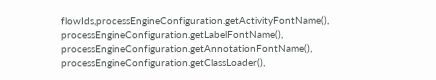flowIds,processEngineConfiguration.getActivityFontName(), processEngineConfiguration.getLabelFontName(), processEngineConfiguration.getAnnotationFontName(), processEngineConfiguration.getClassLoader(),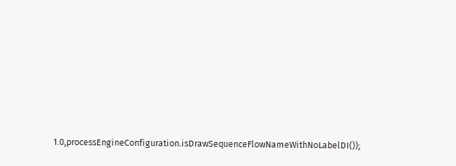1.0,processEngineConfiguration.isDrawSequenceFlowNameWithNoLabelDI());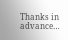Thanks in advance…